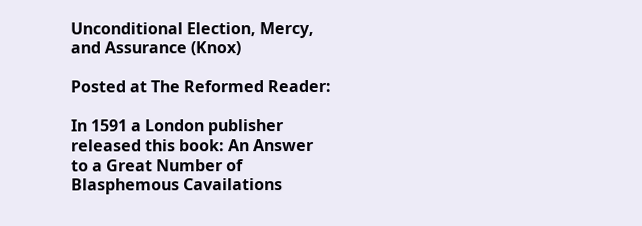Unconditional Election, Mercy, and Assurance (Knox)

Posted at The Reformed Reader:

In 1591 a London publisher released this book: An Answer to a Great Number of Blasphemous Cavailations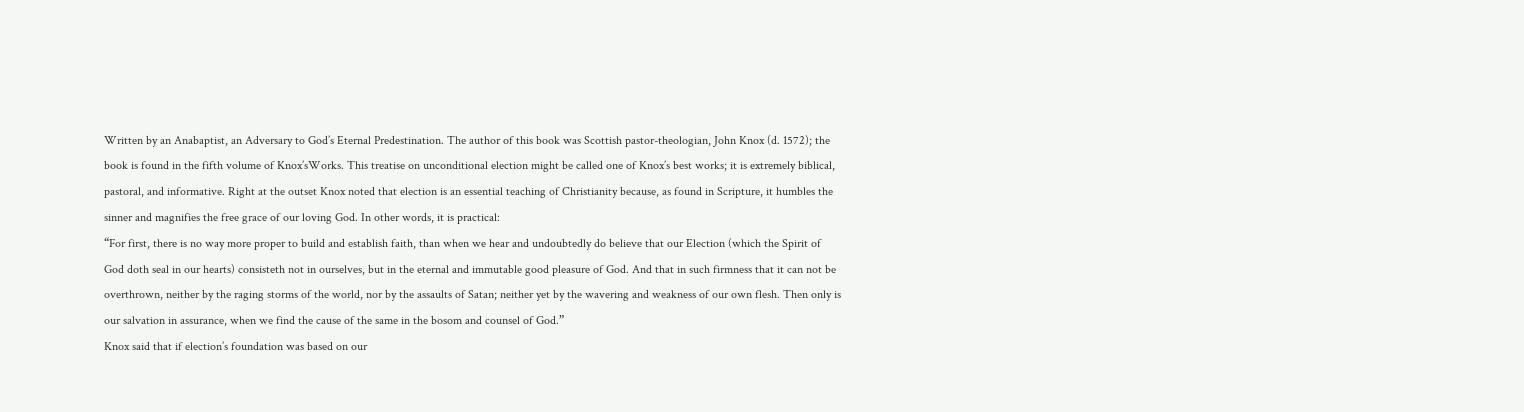Written by an Anabaptist, an Adversary to God’s Eternal Predestination. The author of this book was Scottish pastor-theologian, John Knox (d. 1572); the book is found in the fifth volume of Knox’sWorks. This treatise on unconditional election might be called one of Knox’s best works; it is extremely biblical, pastoral, and informative. Right at the outset Knox noted that election is an essential teaching of Christianity because, as found in Scripture, it humbles the sinner and magnifies the free grace of our loving God. In other words, it is practical:
“For first, there is no way more proper to build and establish faith, than when we hear and undoubtedly do believe that our Election (which the Spirit of God doth seal in our hearts) consisteth not in ourselves, but in the eternal and immutable good pleasure of God. And that in such firmness that it can not be overthrown, neither by the raging storms of the world, nor by the assaults of Satan; neither yet by the wavering and weakness of our own flesh. Then only is our salvation in assurance, when we find the cause of the same in the bosom and counsel of God.”
Knox said that if election’s foundation was based on our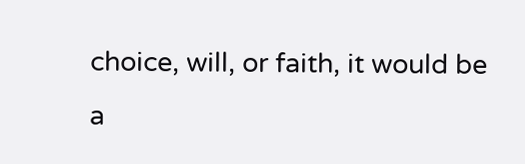choice, will, or faith, it would be a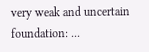very weak and uncertain foundation: ...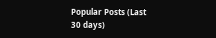Popular Posts (Last 30 days)